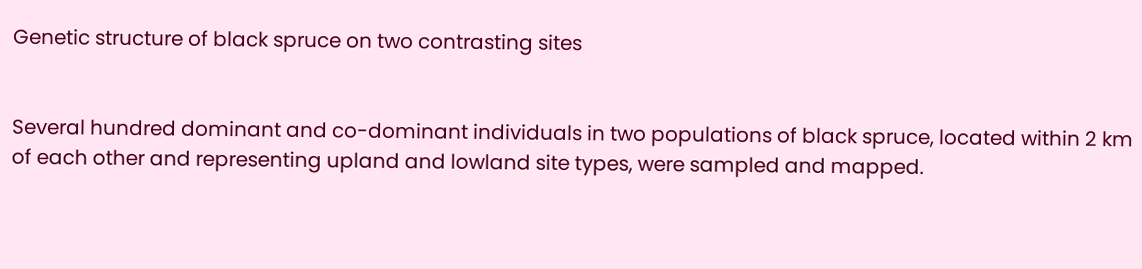Genetic structure of black spruce on two contrasting sites


Several hundred dominant and co-dominant individuals in two populations of black spruce, located within 2 km of each other and representing upland and lowland site types, were sampled and mapped.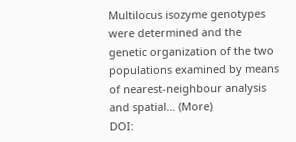Multilocus isozyme genotypes were determined and the genetic organization of the two populations examined by means of nearest-neighbour analysis and spatial… (More)
DOI: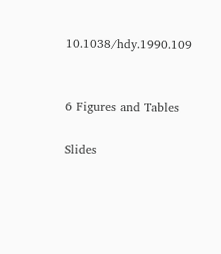10.1038/hdy.1990.109


6 Figures and Tables

Slides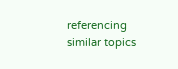referencing similar topics